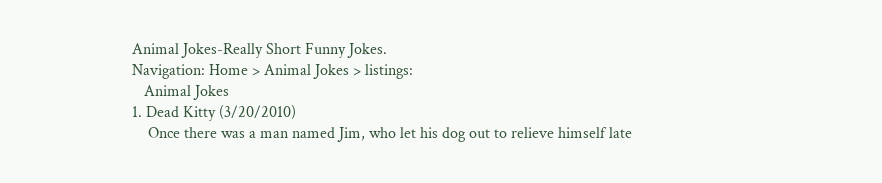Animal Jokes-Really Short Funny Jokes.
Navigation: Home > Animal Jokes > listings:
   Animal Jokes
1. Dead Kitty (3/20/2010)
    Once there was a man named Jim, who let his dog out to relieve himself late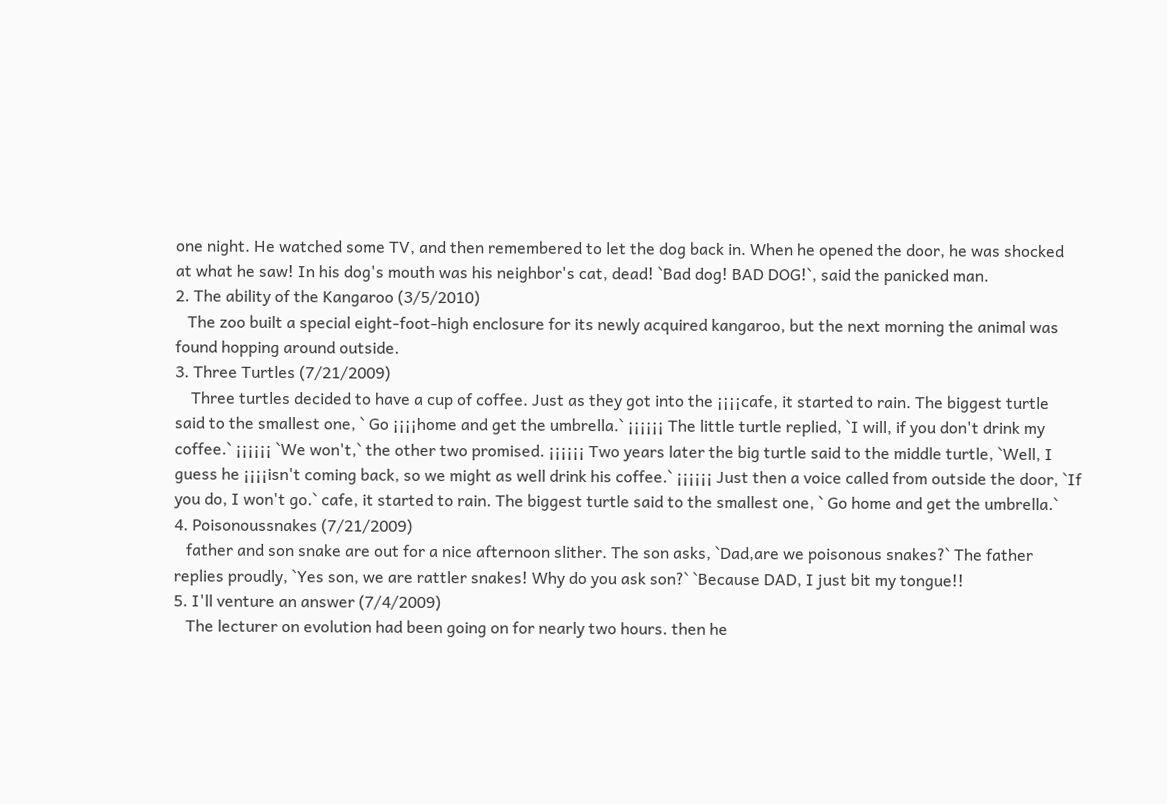one night. He watched some TV, and then remembered to let the dog back in. When he opened the door, he was shocked at what he saw! In his dog's mouth was his neighbor's cat, dead! `Bad dog! BAD DOG!`, said the panicked man.
2. The ability of the Kangaroo (3/5/2010)
   The zoo built a special eight-foot-high enclosure for its newly acquired kangaroo, but the next morning the animal was found hopping around outside.
3. Three Turtles (7/21/2009)
    Three turtles decided to have a cup of coffee. Just as they got into the ¡¡¡¡cafe, it started to rain. The biggest turtle said to the smallest one, ` Go ¡¡¡¡home and get the umbrella.` ¡¡¡¡¡¡ The little turtle replied, `I will, if you don't drink my coffee.` ¡¡¡¡¡¡ `We won't,` the other two promised. ¡¡¡¡¡¡ Two years later the big turtle said to the middle turtle, `Well, I guess he ¡¡¡¡isn't coming back, so we might as well drink his coffee.` ¡¡¡¡¡¡ Just then a voice called from outside the door, `If you do, I won't go.` cafe, it started to rain. The biggest turtle said to the smallest one, ` Go home and get the umbrella.`
4. Poisonoussnakes (7/21/2009)
   father and son snake are out for a nice afternoon slither. The son asks, `Dad,are we poisonous snakes?` The father replies proudly, `Yes son, we are rattler snakes! Why do you ask son?` `Because DAD, I just bit my tongue!!
5. I'll venture an answer (7/4/2009)
   The lecturer on evolution had been going on for nearly two hours. then he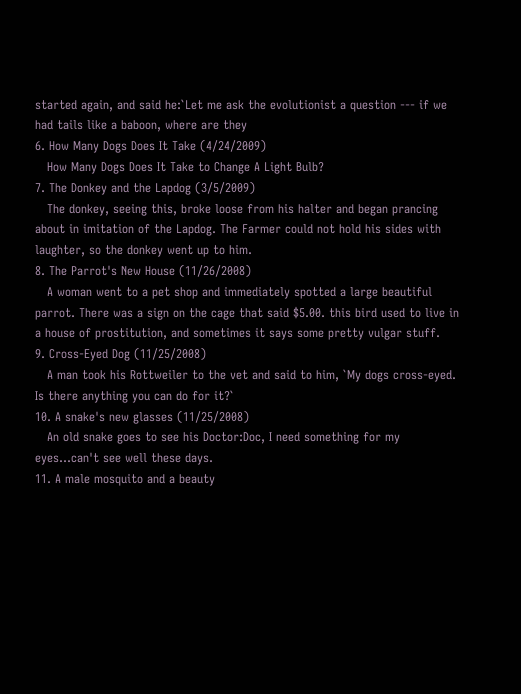started again, and said he:`Let me ask the evolutionist a question --- if we had tails like a baboon, where are they
6. How Many Dogs Does It Take (4/24/2009)
   How Many Dogs Does It Take to Change A Light Bulb?
7. The Donkey and the Lapdog (3/5/2009)
   The donkey, seeing this, broke loose from his halter and began prancing about in imitation of the Lapdog. The Farmer could not hold his sides with laughter, so the donkey went up to him.
8. The Parrot's New House (11/26/2008)
   A woman went to a pet shop and immediately spotted a large beautiful parrot. There was a sign on the cage that said $5.00. this bird used to live in a house of prostitution, and sometimes it says some pretty vulgar stuff.
9. Cross-Eyed Dog (11/25/2008)
   A man took his Rottweiler to the vet and said to him, `My dogs cross-eyed. Is there anything you can do for it?`
10. A snake's new glasses (11/25/2008)
   An old snake goes to see his Doctor:Doc, I need something for my eyes...can't see well these days.
11. A male mosquito and a beauty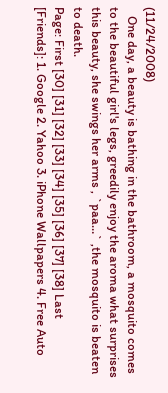(11/24/2008)
   One day, a beauty is bathing in the bathroom, a mosquito comes to the beautiful girl's legs, greedily enjoy the aroma what surprises this beauty, she swings her arms , `paa…` ,the mosquito is beaten to death.
Page: First [30] [31] [32] [33] [34] [35] [36] [37] [38] Last
[Friends]: 1. Google 2. Yahoo 3. iPhone Wallpapers 4. Free Auto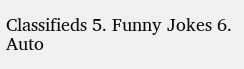Classifieds 5. Funny Jokes 6. Auto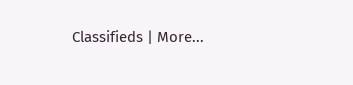Classifieds | More...